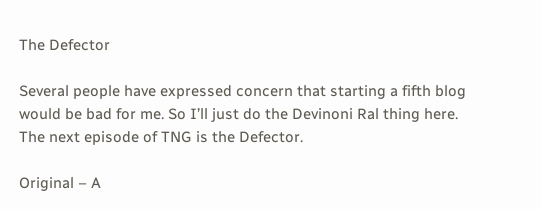The Defector

Several people have expressed concern that starting a fifth blog would be bad for me. So I’ll just do the Devinoni Ral thing here. The next episode of TNG is the Defector.

Original – A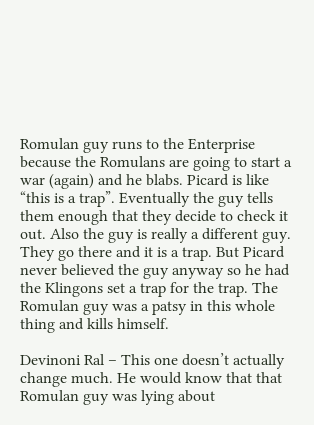Romulan guy runs to the Enterprise because the Romulans are going to start a war (again) and he blabs. Picard is like “this is a trap”. Eventually the guy tells them enough that they decide to check it out. Also the guy is really a different guy. They go there and it is a trap. But Picard never believed the guy anyway so he had the Klingons set a trap for the trap. The Romulan guy was a patsy in this whole thing and kills himself.

Devinoni Ral – This one doesn’t actually change much. He would know that that Romulan guy was lying about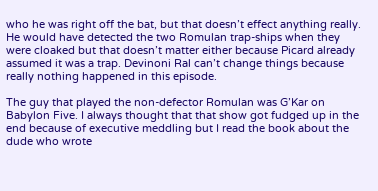who he was right off the bat, but that doesn’t effect anything really. He would have detected the two Romulan trap-ships when they were cloaked but that doesn’t matter either because Picard already assumed it was a trap. Devinoni Ral can’t change things because really nothing happened in this episode.

The guy that played the non-defector Romulan was G’Kar on Babylon Five. I always thought that that show got fudged up in the end because of executive meddling but I read the book about the dude who wrote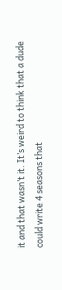it and that wasn’t it. It’s weird to think that a dude could write 4 seasons that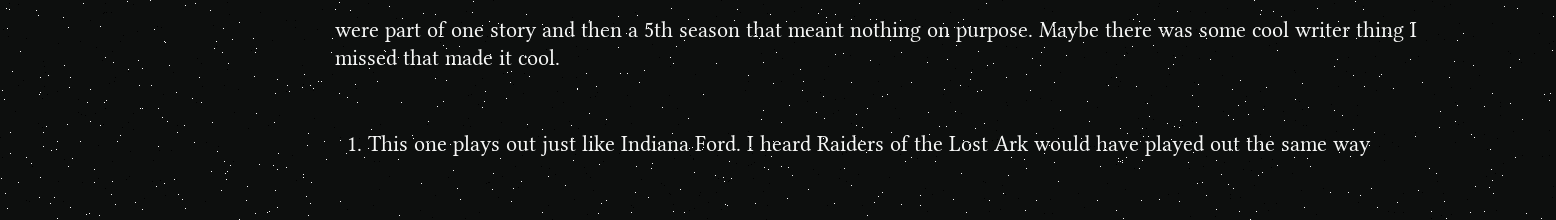were part of one story and then a 5th season that meant nothing on purpose. Maybe there was some cool writer thing I missed that made it cool.


  1. This one plays out just like Indiana Ford. I heard Raiders of the Lost Ark would have played out the same way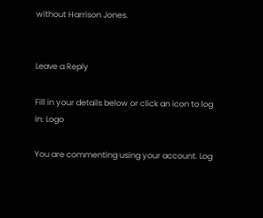without Harrison Jones.


Leave a Reply

Fill in your details below or click an icon to log in: Logo

You are commenting using your account. Log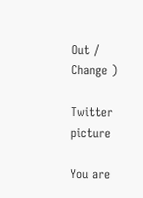Out /  Change )

Twitter picture

You are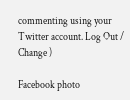commenting using your Twitter account. Log Out /  Change )

Facebook photo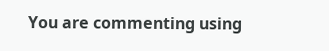You are commenting using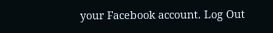your Facebook account. Log Out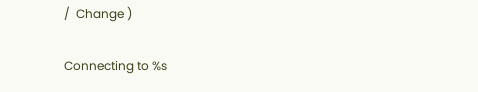/  Change )

Connecting to %s